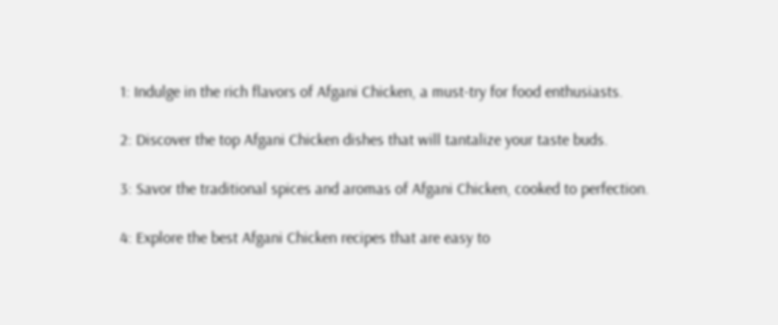1: Indulge in the rich flavors of Afgani Chicken, a must-try for food enthusiasts.

2: Discover the top Afgani Chicken dishes that will tantalize your taste buds.

3: Savor the traditional spices and aromas of Afgani Chicken, cooked to perfection.

4: Explore the best Afgani Chicken recipes that are easy to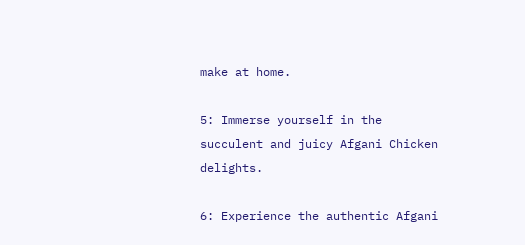make at home.

5: Immerse yourself in the succulent and juicy Afgani Chicken delights.

6: Experience the authentic Afgani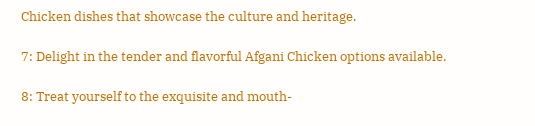Chicken dishes that showcase the culture and heritage.

7: Delight in the tender and flavorful Afgani Chicken options available.

8: Treat yourself to the exquisite and mouth-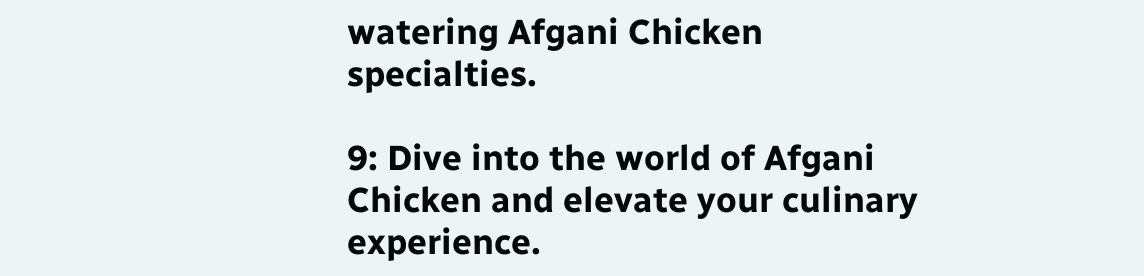watering Afgani Chicken specialties.

9: Dive into the world of Afgani Chicken and elevate your culinary experience.